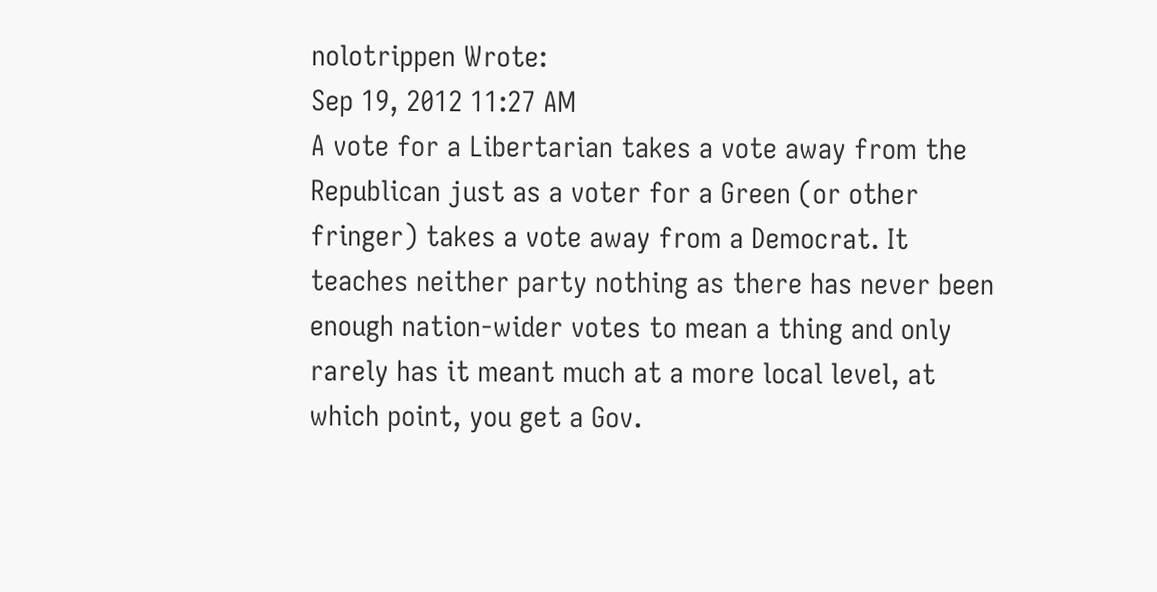nolotrippen Wrote:
Sep 19, 2012 11:27 AM
A vote for a Libertarian takes a vote away from the Republican just as a voter for a Green (or other fringer) takes a vote away from a Democrat. It teaches neither party nothing as there has never been enough nation-wider votes to mean a thing and only rarely has it meant much at a more local level, at which point, you get a Gov.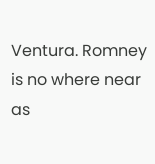Ventura. Romney is no where near as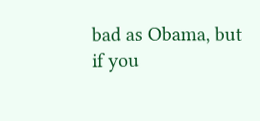bad as Obama, but if you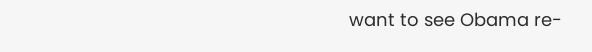want to see Obama re-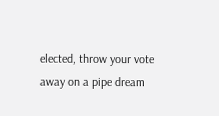elected, throw your vote away on a pipe dream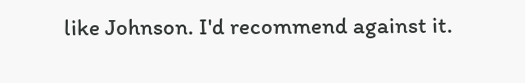like Johnson. I'd recommend against it.